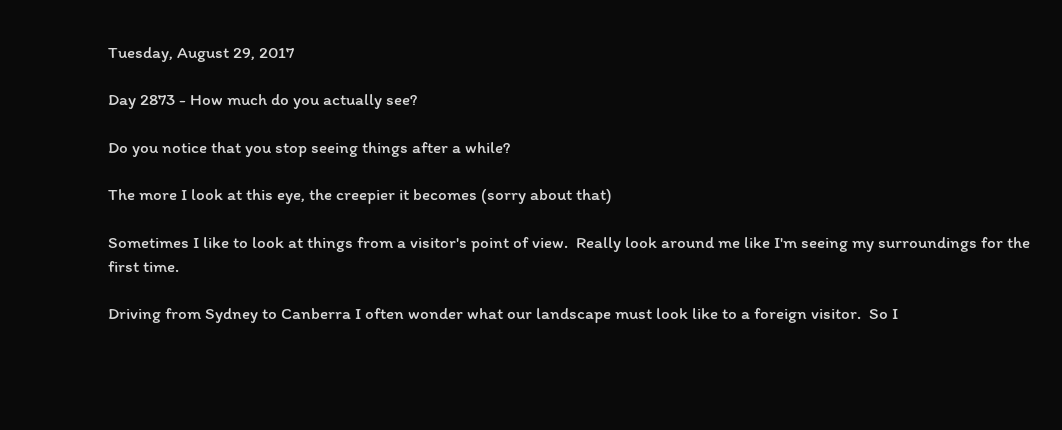Tuesday, August 29, 2017

Day 2873 - How much do you actually see?

Do you notice that you stop seeing things after a while?

The more I look at this eye, the creepier it becomes (sorry about that)

Sometimes I like to look at things from a visitor's point of view.  Really look around me like I'm seeing my surroundings for the first time.

Driving from Sydney to Canberra I often wonder what our landscape must look like to a foreign visitor.  So I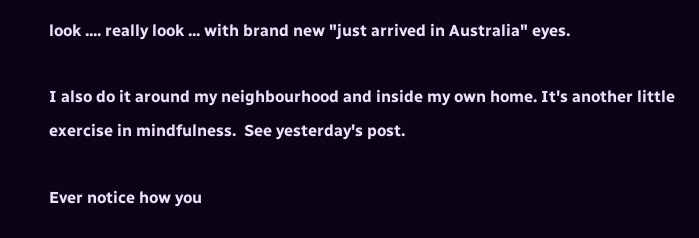look .... really look ... with brand new "just arrived in Australia" eyes.

I also do it around my neighbourhood and inside my own home. It's another little exercise in mindfulness.  See yesterday's post.

Ever notice how you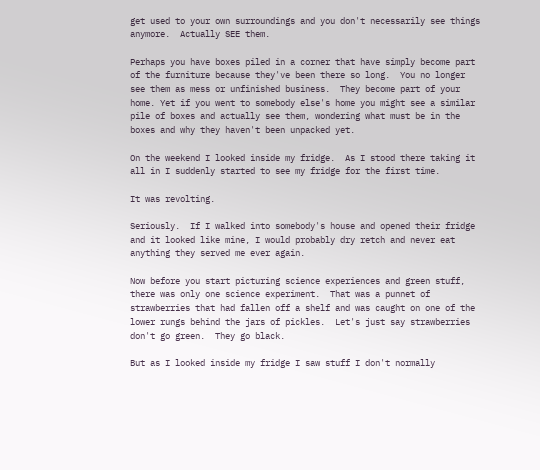get used to your own surroundings and you don't necessarily see things anymore.  Actually SEE them.

Perhaps you have boxes piled in a corner that have simply become part of the furniture because they've been there so long.  You no longer see them as mess or unfinished business.  They become part of your home. Yet if you went to somebody else's home you might see a similar pile of boxes and actually see them, wondering what must be in the boxes and why they haven't been unpacked yet.

On the weekend I looked inside my fridge.  As I stood there taking it all in I suddenly started to see my fridge for the first time.

It was revolting.

Seriously.  If I walked into somebody's house and opened their fridge and it looked like mine, I would probably dry retch and never eat anything they served me ever again.

Now before you start picturing science experiences and green stuff, there was only one science experiment.  That was a punnet of strawberries that had fallen off a shelf and was caught on one of the lower rungs behind the jars of pickles.  Let's just say strawberries don't go green.  They go black.

But as I looked inside my fridge I saw stuff I don't normally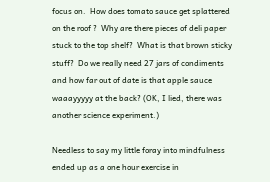focus on.  How does tomato sauce get splattered on the roof ?  Why are there pieces of deli paper stuck to the top shelf?  What is that brown sticky stuff?  Do we really need 27 jars of condiments and how far out of date is that apple sauce waaayyyyy at the back? (OK, I lied, there was another science experiment.)

Needless to say my little foray into mindfulness ended up as a one hour exercise in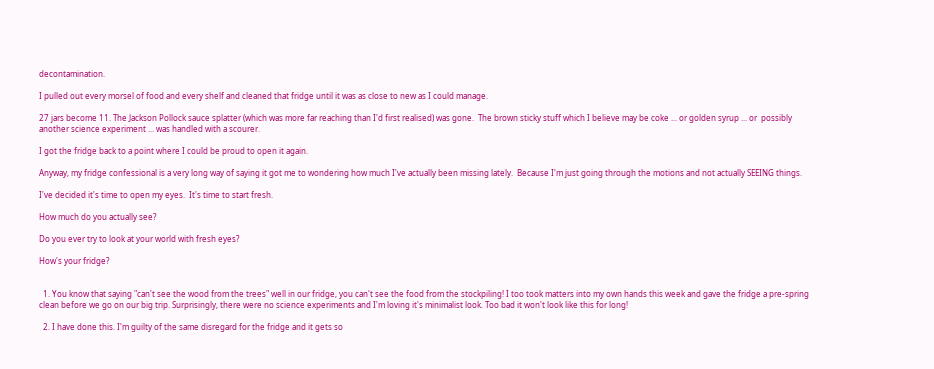decontamination.

I pulled out every morsel of food and every shelf and cleaned that fridge until it was as close to new as I could manage.

27 jars become 11. The Jackson Pollock sauce splatter (which was more far reaching than I'd first realised) was gone.  The brown sticky stuff which I believe may be coke ... or golden syrup ... or  possibly another science experiment ... was handled with a scourer.

I got the fridge back to a point where I could be proud to open it again.

Anyway, my fridge confessional is a very long way of saying it got me to wondering how much I've actually been missing lately.  Because I'm just going through the motions and not actually SEEING things.

I've decided it's time to open my eyes.  It's time to start fresh.

How much do you actually see?

Do you ever try to look at your world with fresh eyes?

How's your fridge?


  1. You know that saying "can't see the wood from the trees" well in our fridge, you can't see the food from the stockpiling! I too took matters into my own hands this week and gave the fridge a pre-spring clean before we go on our big trip. Surprisingly, there were no science experiments and I'm loving it's minimalist look. Too bad it won't look like this for long!

  2. I have done this. I'm guilty of the same disregard for the fridge and it gets so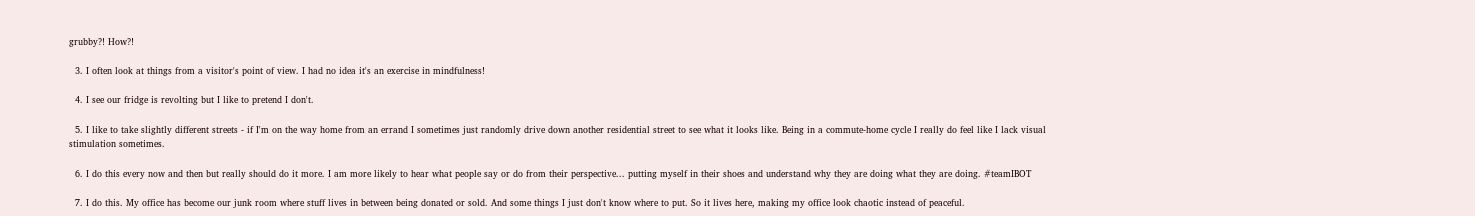grubby?! How?!

  3. I often look at things from a visitor's point of view. I had no idea it's an exercise in mindfulness!

  4. I see our fridge is revolting but I like to pretend I don't.

  5. I like to take slightly different streets - if I'm on the way home from an errand I sometimes just randomly drive down another residential street to see what it looks like. Being in a commute-home cycle I really do feel like I lack visual stimulation sometimes.

  6. I do this every now and then but really should do it more. I am more likely to hear what people say or do from their perspective... putting myself in their shoes and understand why they are doing what they are doing. #teamIBOT

  7. I do this. My office has become our junk room where stuff lives in between being donated or sold. And some things I just don't know where to put. So it lives here, making my office look chaotic instead of peaceful.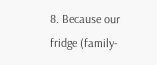8. Because our fridge (family-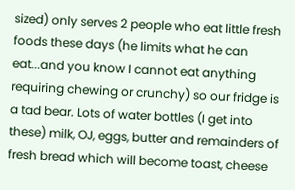sized) only serves 2 people who eat little fresh foods these days (he limits what he can eat...and you know I cannot eat anything requiring chewing or crunchy) so our fridge is a tad bear. Lots of water bottles (I get into these) milk, OJ, eggs, butter and remainders of fresh bread which will become toast, cheese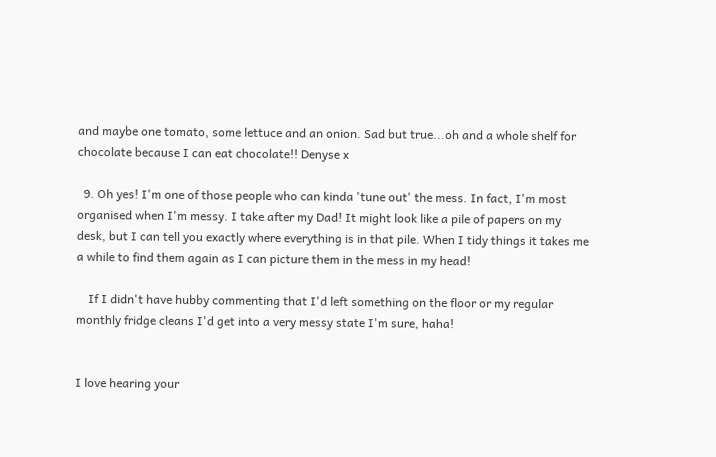and maybe one tomato, some lettuce and an onion. Sad but true...oh and a whole shelf for chocolate because I can eat chocolate!! Denyse x

  9. Oh yes! I'm one of those people who can kinda 'tune out' the mess. In fact, I'm most organised when I'm messy. I take after my Dad! It might look like a pile of papers on my desk, but I can tell you exactly where everything is in that pile. When I tidy things it takes me a while to find them again as I can picture them in the mess in my head!

    If I didn't have hubby commenting that I'd left something on the floor or my regular monthly fridge cleans I'd get into a very messy state I'm sure, haha!


I love hearing your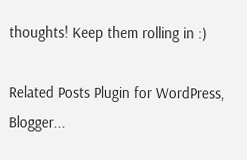thoughts! Keep them rolling in :)

Related Posts Plugin for WordPress, Blogger...